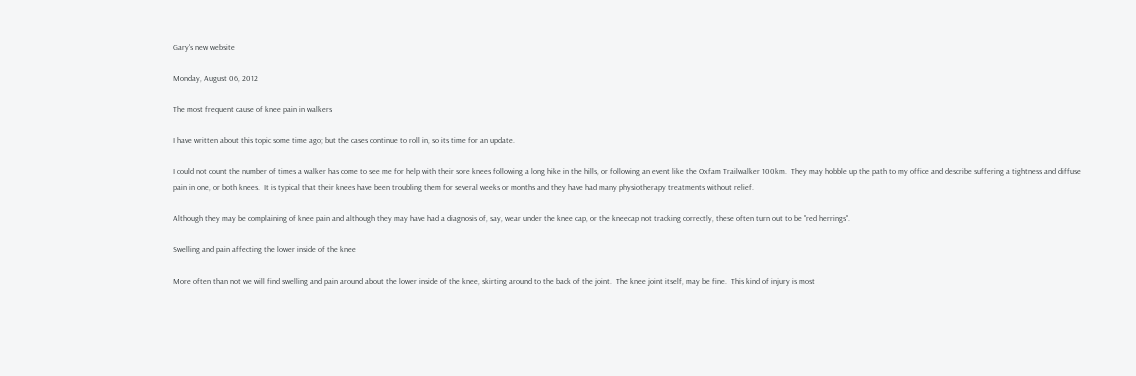Gary's new website

Monday, August 06, 2012

The most frequent cause of knee pain in walkers

I have written about this topic some time ago; but the cases continue to roll in, so its time for an update.

I could not count the number of times a walker has come to see me for help with their sore knees following a long hike in the hills, or following an event like the Oxfam Trailwalker 100km.  They may hobble up the path to my office and describe suffering a tightness and diffuse pain in one, or both knees.  It is typical that their knees have been troubling them for several weeks or months and they have had many physiotherapy treatments without relief.

Although they may be complaining of knee pain and although they may have had a diagnosis of, say, wear under the knee cap, or the kneecap not tracking correctly, these often turn out to be "red herrings".

Swelling and pain affecting the lower inside of the knee

More often than not we will find swelling and pain around about the lower inside of the knee, skirting around to the back of the joint.  The knee joint itself, may be fine.  This kind of injury is most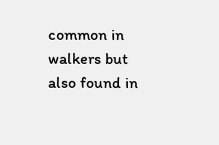common in walkers but also found in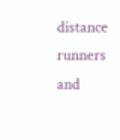distance runners and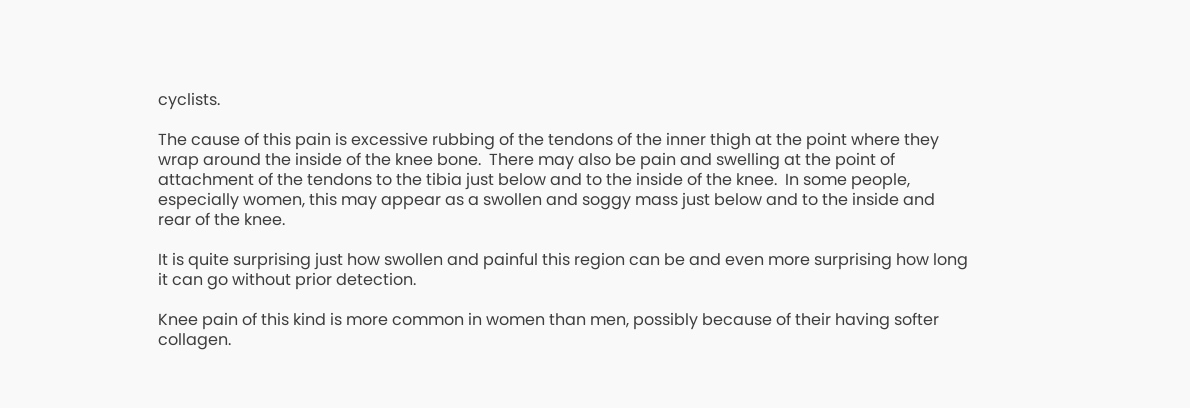cyclists.

The cause of this pain is excessive rubbing of the tendons of the inner thigh at the point where they wrap around the inside of the knee bone.  There may also be pain and swelling at the point of attachment of the tendons to the tibia just below and to the inside of the knee.  In some people, especially women, this may appear as a swollen and soggy mass just below and to the inside and rear of the knee.

It is quite surprising just how swollen and painful this region can be and even more surprising how long it can go without prior detection.

Knee pain of this kind is more common in women than men, possibly because of their having softer collagen.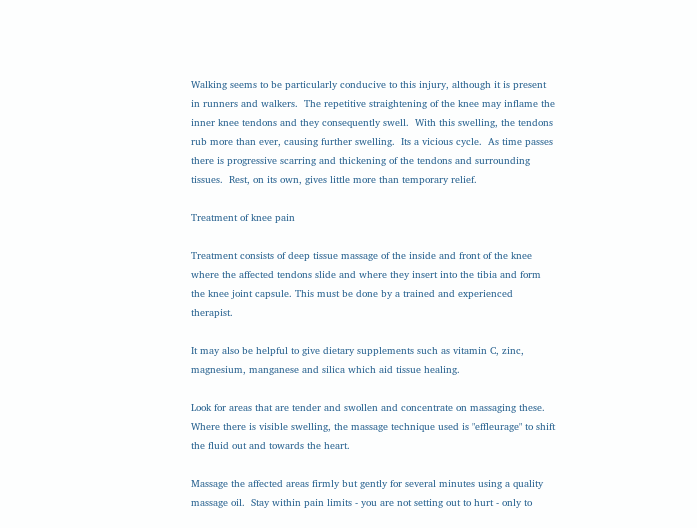Walking seems to be particularly conducive to this injury, although it is present in runners and walkers.  The repetitive straightening of the knee may inflame the inner knee tendons and they consequently swell.  With this swelling, the tendons rub more than ever, causing further swelling.  Its a vicious cycle.  As time passes there is progressive scarring and thickening of the tendons and surrounding tissues.  Rest, on its own, gives little more than temporary relief.

Treatment of knee pain

Treatment consists of deep tissue massage of the inside and front of the knee where the affected tendons slide and where they insert into the tibia and form the knee joint capsule. This must be done by a trained and experienced therapist.

It may also be helpful to give dietary supplements such as vitamin C, zinc, magnesium, manganese and silica which aid tissue healing.

Look for areas that are tender and swollen and concentrate on massaging these. Where there is visible swelling, the massage technique used is "effleurage" to shift the fluid out and towards the heart.

Massage the affected areas firmly but gently for several minutes using a quality massage oil.  Stay within pain limits - you are not setting out to hurt - only to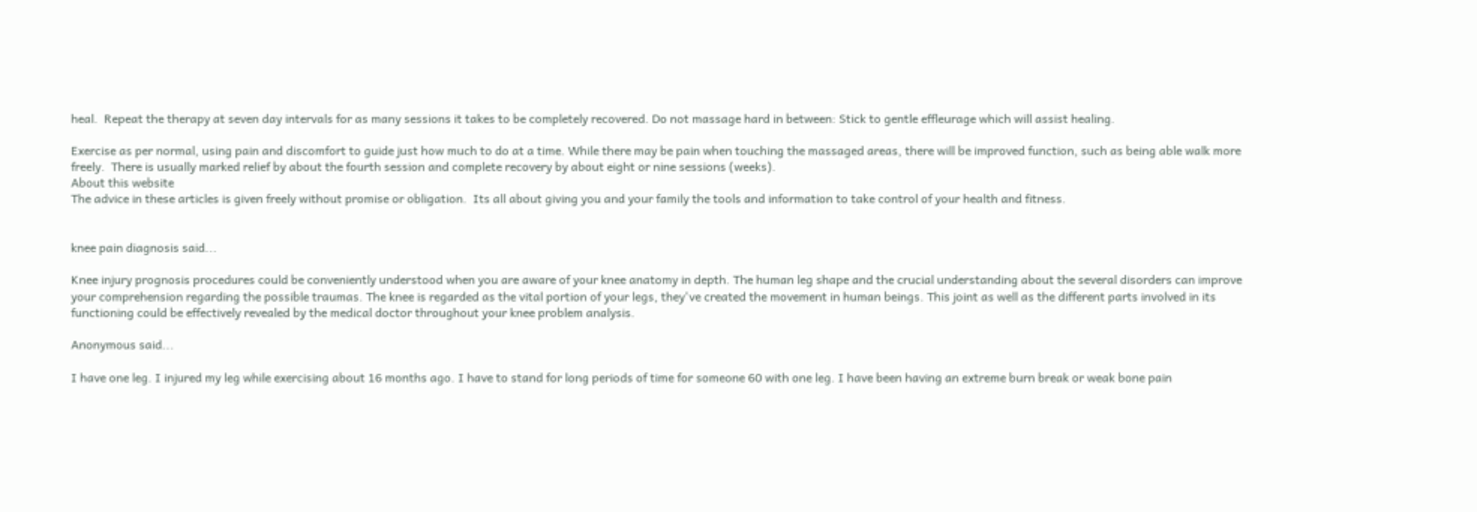heal.  Repeat the therapy at seven day intervals for as many sessions it takes to be completely recovered. Do not massage hard in between: Stick to gentle effleurage which will assist healing.

Exercise as per normal, using pain and discomfort to guide just how much to do at a time. While there may be pain when touching the massaged areas, there will be improved function, such as being able walk more freely.  There is usually marked relief by about the fourth session and complete recovery by about eight or nine sessions (weeks).
About this website
The advice in these articles is given freely without promise or obligation.  Its all about giving you and your family the tools and information to take control of your health and fitness.


knee pain diagnosis said...

Knee injury prognosis procedures could be conveniently understood when you are aware of your knee anatomy in depth. The human leg shape and the crucial understanding about the several disorders can improve your comprehension regarding the possible traumas. The knee is regarded as the vital portion of your legs, they've created the movement in human beings. This joint as well as the different parts involved in its functioning could be effectively revealed by the medical doctor throughout your knee problem analysis.

Anonymous said...

I have one leg. I injured my leg while exercising about 16 months ago. I have to stand for long periods of time for someone 60 with one leg. I have been having an extreme burn break or weak bone pain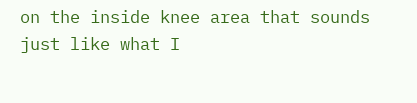on the inside knee area that sounds just like what I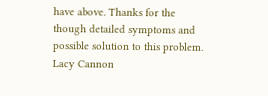have above. Thanks for the though detailed symptoms and possible solution to this problem. Lacy Cannon